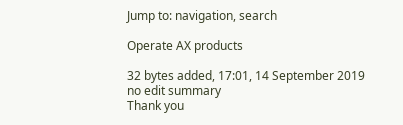Jump to: navigation, search

Operate AX products

32 bytes added, 17:01, 14 September 2019
no edit summary
Thank you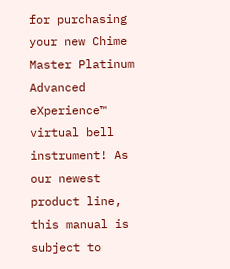for purchasing your new Chime Master Platinum Advanced eXperience™ virtual bell instrument! As our newest product line, this manual is subject to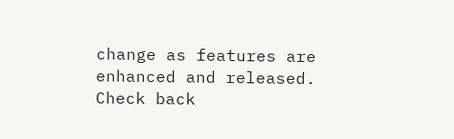change as features are enhanced and released. Check back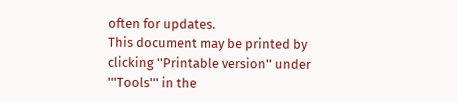often for updates.
This document may be printed by clicking ''Printable version'' under '''Tools''' in the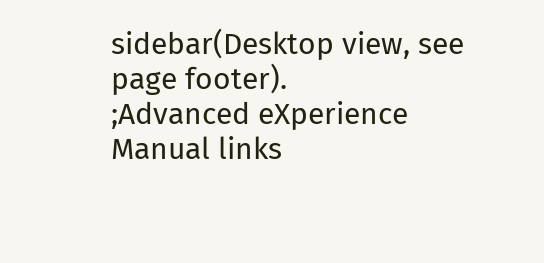sidebar(Desktop view, see page footer).
;Advanced eXperience Manual links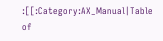:[[:Category:AX_Manual|Table of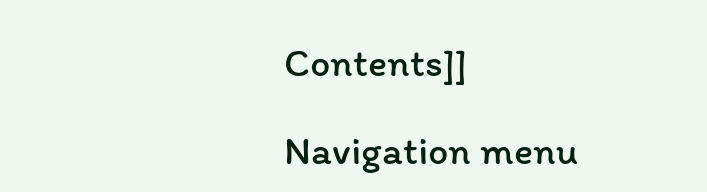Contents]]

Navigation menu